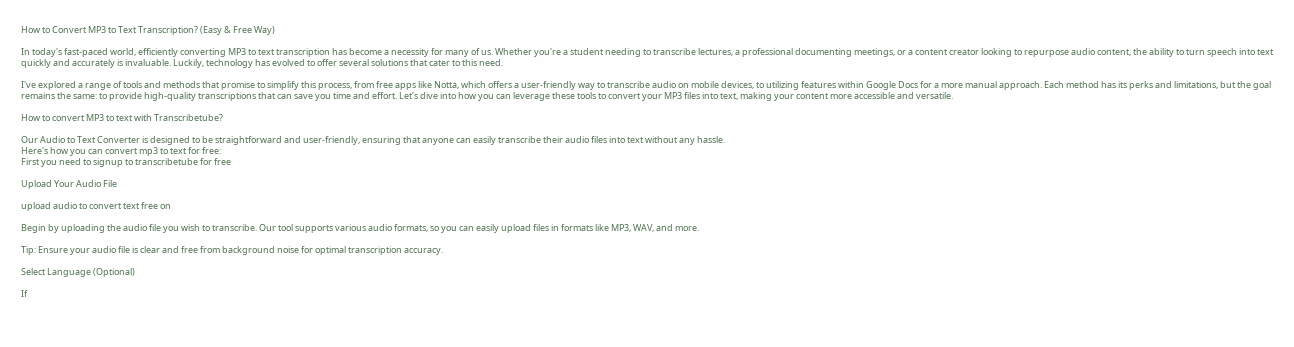How to Convert MP3 to Text Transcription? (Easy & Free Way)

In today's fast-paced world, efficiently converting MP3 to text transcription has become a necessity for many of us. Whether you're a student needing to transcribe lectures, a professional documenting meetings, or a content creator looking to repurpose audio content, the ability to turn speech into text quickly and accurately is invaluable. Luckily, technology has evolved to offer several solutions that cater to this need.

I've explored a range of tools and methods that promise to simplify this process, from free apps like Notta, which offers a user-friendly way to transcribe audio on mobile devices, to utilizing features within Google Docs for a more manual approach. Each method has its perks and limitations, but the goal remains the same: to provide high-quality transcriptions that can save you time and effort. Let's dive into how you can leverage these tools to convert your MP3 files into text, making your content more accessible and versatile.

How to convert MP3 to text with Transcribetube?

Our Audio to Text Converter is designed to be straightforward and user-friendly, ensuring that anyone can easily transcribe their audio files into text without any hassle.
Here's how you can convert mp3 to text for free:
First you need to signup to transcribetube for free

Upload Your Audio File

upload audio to convert text free on

Begin by uploading the audio file you wish to transcribe. Our tool supports various audio formats, so you can easily upload files in formats like MP3, WAV, and more.

Tip: Ensure your audio file is clear and free from background noise for optimal transcription accuracy.

Select Language (Optional)

If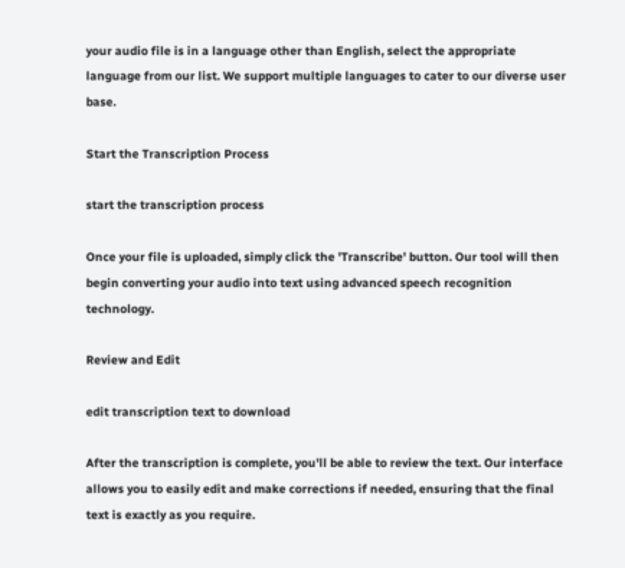your audio file is in a language other than English, select the appropriate language from our list. We support multiple languages to cater to our diverse user base.

Start the Transcription Process

start the transcription process

Once your file is uploaded, simply click the 'Transcribe' button. Our tool will then begin converting your audio into text using advanced speech recognition technology.

Review and Edit

edit transcription text to download

After the transcription is complete, you'll be able to review the text. Our interface allows you to easily edit and make corrections if needed, ensuring that the final text is exactly as you require.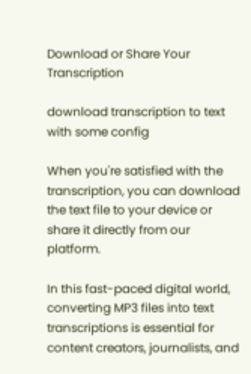Download or Share Your Transcription

download transcription to text with some config

When you're satisfied with the transcription, you can download the text file to your device or share it directly from our platform.

In this fast-paced digital world, converting MP3 files into text transcriptions is essential for content creators, journalists, and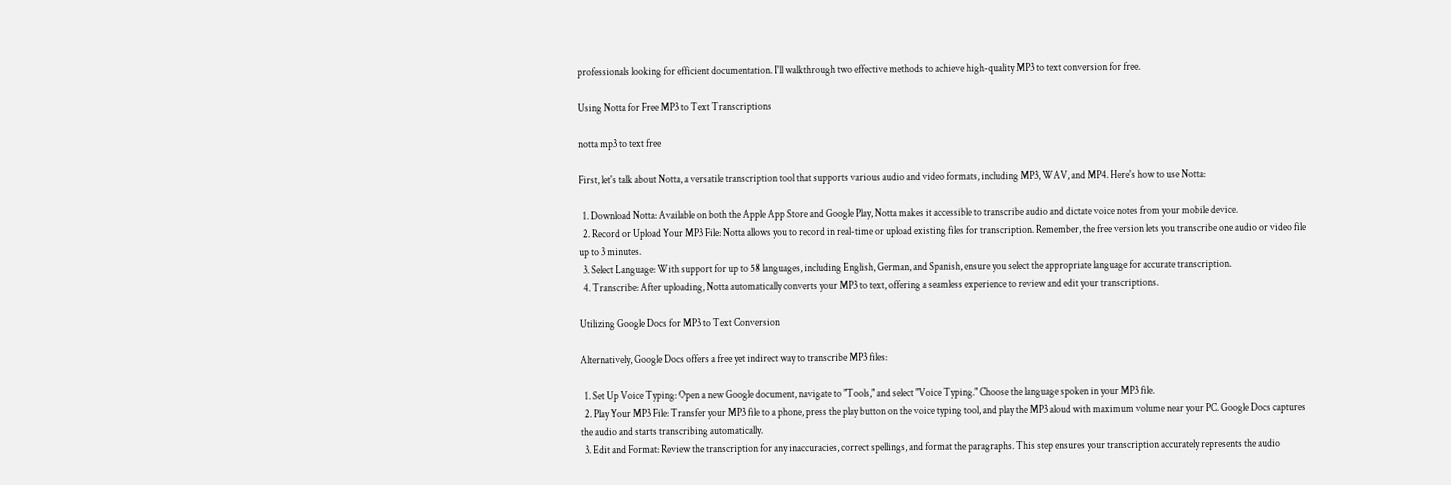professionals looking for efficient documentation. I'll walkthrough two effective methods to achieve high-quality MP3 to text conversion for free.

Using Notta for Free MP3 to Text Transcriptions

notta mp3 to text free

First, let's talk about Notta, a versatile transcription tool that supports various audio and video formats, including MP3, WAV, and MP4. Here's how to use Notta:

  1. Download Notta: Available on both the Apple App Store and Google Play, Notta makes it accessible to transcribe audio and dictate voice notes from your mobile device.
  2. Record or Upload Your MP3 File: Notta allows you to record in real-time or upload existing files for transcription. Remember, the free version lets you transcribe one audio or video file up to 3 minutes.
  3. Select Language: With support for up to 58 languages, including English, German, and Spanish, ensure you select the appropriate language for accurate transcription.
  4. Transcribe: After uploading, Notta automatically converts your MP3 to text, offering a seamless experience to review and edit your transcriptions.

Utilizing Google Docs for MP3 to Text Conversion

Alternatively, Google Docs offers a free yet indirect way to transcribe MP3 files:

  1. Set Up Voice Typing: Open a new Google document, navigate to "Tools," and select "Voice Typing." Choose the language spoken in your MP3 file.
  2. Play Your MP3 File: Transfer your MP3 file to a phone, press the play button on the voice typing tool, and play the MP3 aloud with maximum volume near your PC. Google Docs captures the audio and starts transcribing automatically.
  3. Edit and Format: Review the transcription for any inaccuracies, correct spellings, and format the paragraphs. This step ensures your transcription accurately represents the audio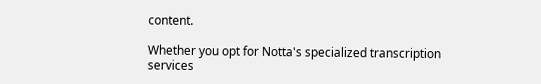content.

Whether you opt for Notta's specialized transcription services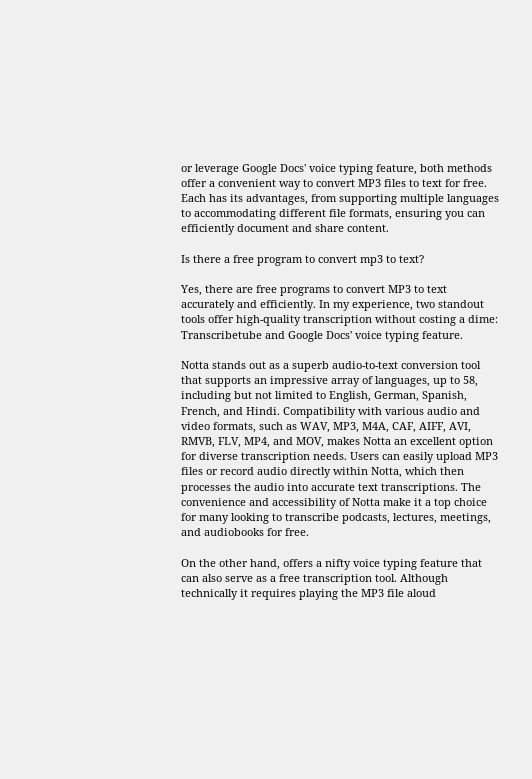or leverage Google Docs' voice typing feature, both methods offer a convenient way to convert MP3 files to text for free. Each has its advantages, from supporting multiple languages to accommodating different file formats, ensuring you can efficiently document and share content.

Is there a free program to convert mp3 to text?

Yes, there are free programs to convert MP3 to text accurately and efficiently. In my experience, two standout tools offer high-quality transcription without costing a dime: Transcribetube and Google Docs' voice typing feature.

Notta stands out as a superb audio-to-text conversion tool that supports an impressive array of languages, up to 58, including but not limited to English, German, Spanish, French, and Hindi. Compatibility with various audio and video formats, such as WAV, MP3, M4A, CAF, AIFF, AVI, RMVB, FLV, MP4, and MOV, makes Notta an excellent option for diverse transcription needs. Users can easily upload MP3 files or record audio directly within Notta, which then processes the audio into accurate text transcriptions. The convenience and accessibility of Notta make it a top choice for many looking to transcribe podcasts, lectures, meetings, and audiobooks for free.

On the other hand, offers a nifty voice typing feature that can also serve as a free transcription tool. Although technically it requires playing the MP3 file aloud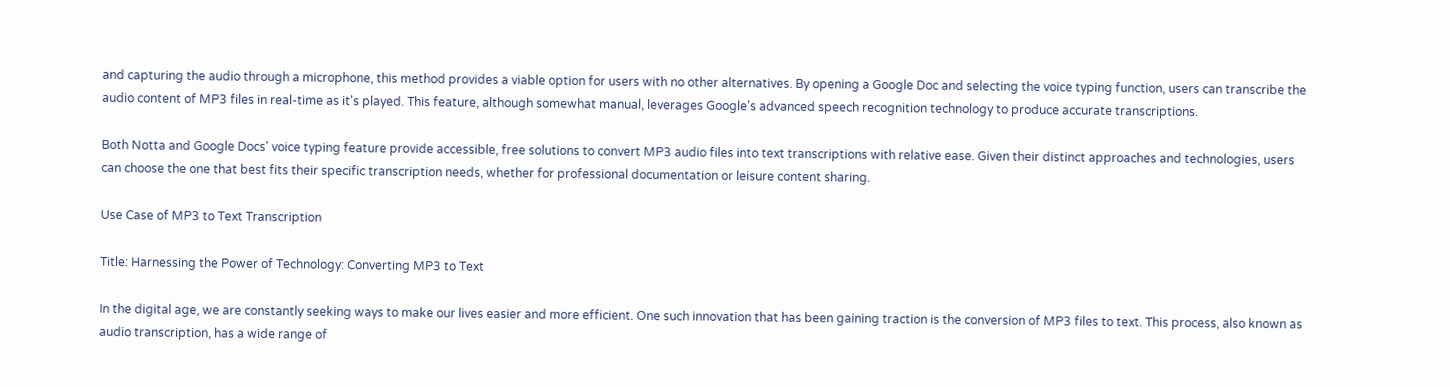and capturing the audio through a microphone, this method provides a viable option for users with no other alternatives. By opening a Google Doc and selecting the voice typing function, users can transcribe the audio content of MP3 files in real-time as it's played. This feature, although somewhat manual, leverages Google's advanced speech recognition technology to produce accurate transcriptions.

Both Notta and Google Docs' voice typing feature provide accessible, free solutions to convert MP3 audio files into text transcriptions with relative ease. Given their distinct approaches and technologies, users can choose the one that best fits their specific transcription needs, whether for professional documentation or leisure content sharing.

Use Case of MP3 to Text Transcription

Title: Harnessing the Power of Technology: Converting MP3 to Text

In the digital age, we are constantly seeking ways to make our lives easier and more efficient. One such innovation that has been gaining traction is the conversion of MP3 files to text. This process, also known as audio transcription, has a wide range of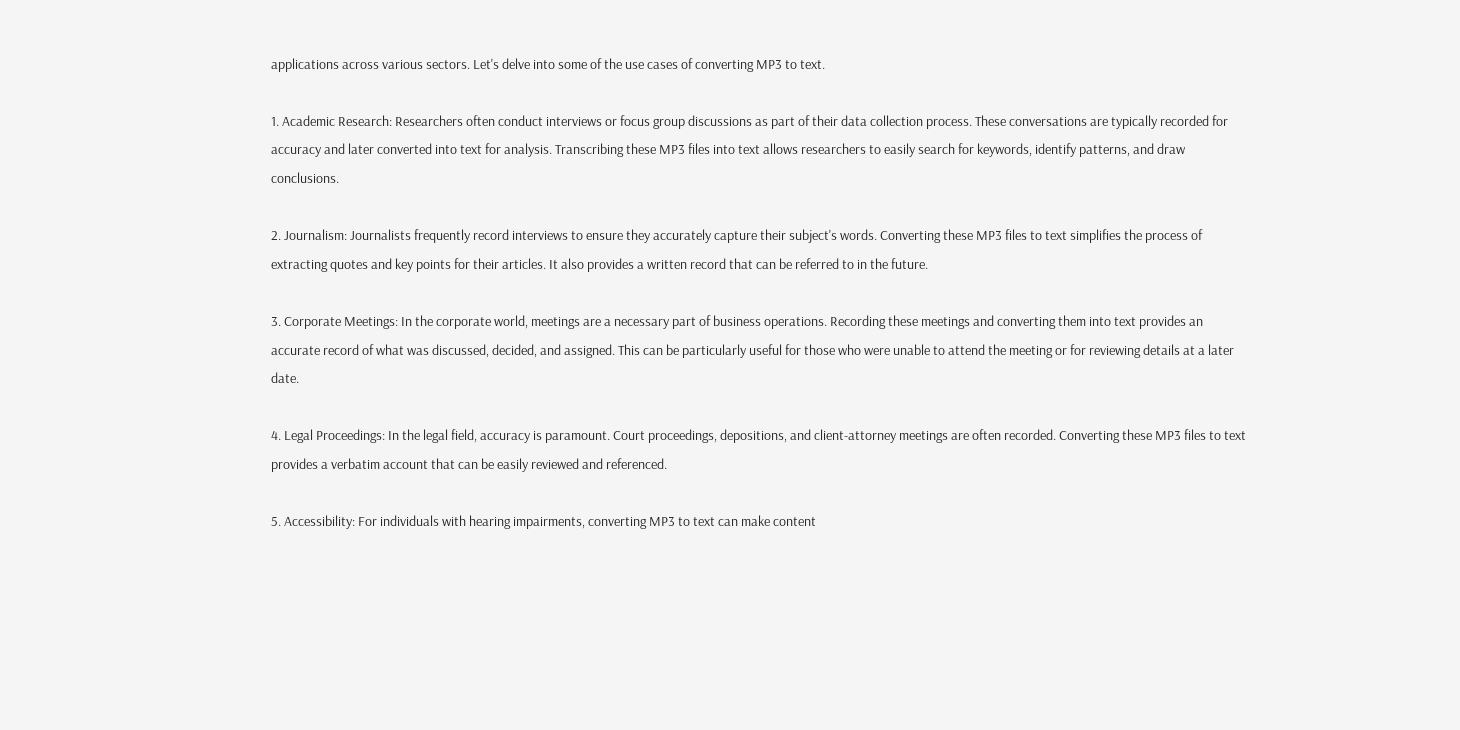applications across various sectors. Let's delve into some of the use cases of converting MP3 to text.

1. Academic Research: Researchers often conduct interviews or focus group discussions as part of their data collection process. These conversations are typically recorded for accuracy and later converted into text for analysis. Transcribing these MP3 files into text allows researchers to easily search for keywords, identify patterns, and draw conclusions.

2. Journalism: Journalists frequently record interviews to ensure they accurately capture their subject's words. Converting these MP3 files to text simplifies the process of extracting quotes and key points for their articles. It also provides a written record that can be referred to in the future.

3. Corporate Meetings: In the corporate world, meetings are a necessary part of business operations. Recording these meetings and converting them into text provides an accurate record of what was discussed, decided, and assigned. This can be particularly useful for those who were unable to attend the meeting or for reviewing details at a later date.

4. Legal Proceedings: In the legal field, accuracy is paramount. Court proceedings, depositions, and client-attorney meetings are often recorded. Converting these MP3 files to text provides a verbatim account that can be easily reviewed and referenced.

5. Accessibility: For individuals with hearing impairments, converting MP3 to text can make content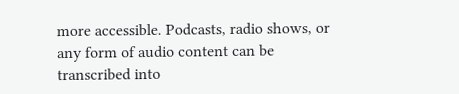more accessible. Podcasts, radio shows, or any form of audio content can be transcribed into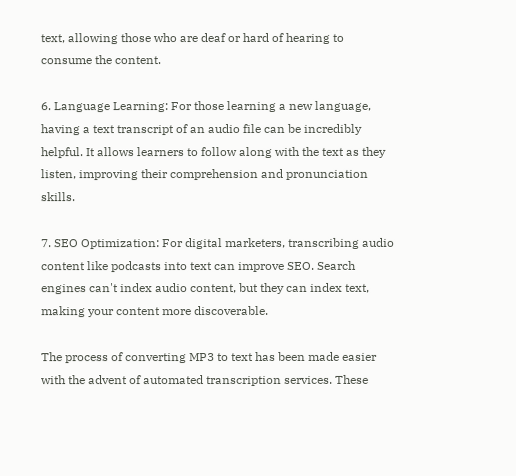text, allowing those who are deaf or hard of hearing to consume the content.

6. Language Learning: For those learning a new language, having a text transcript of an audio file can be incredibly helpful. It allows learners to follow along with the text as they listen, improving their comprehension and pronunciation skills.

7. SEO Optimization: For digital marketers, transcribing audio content like podcasts into text can improve SEO. Search engines can't index audio content, but they can index text, making your content more discoverable.

The process of converting MP3 to text has been made easier with the advent of automated transcription services. These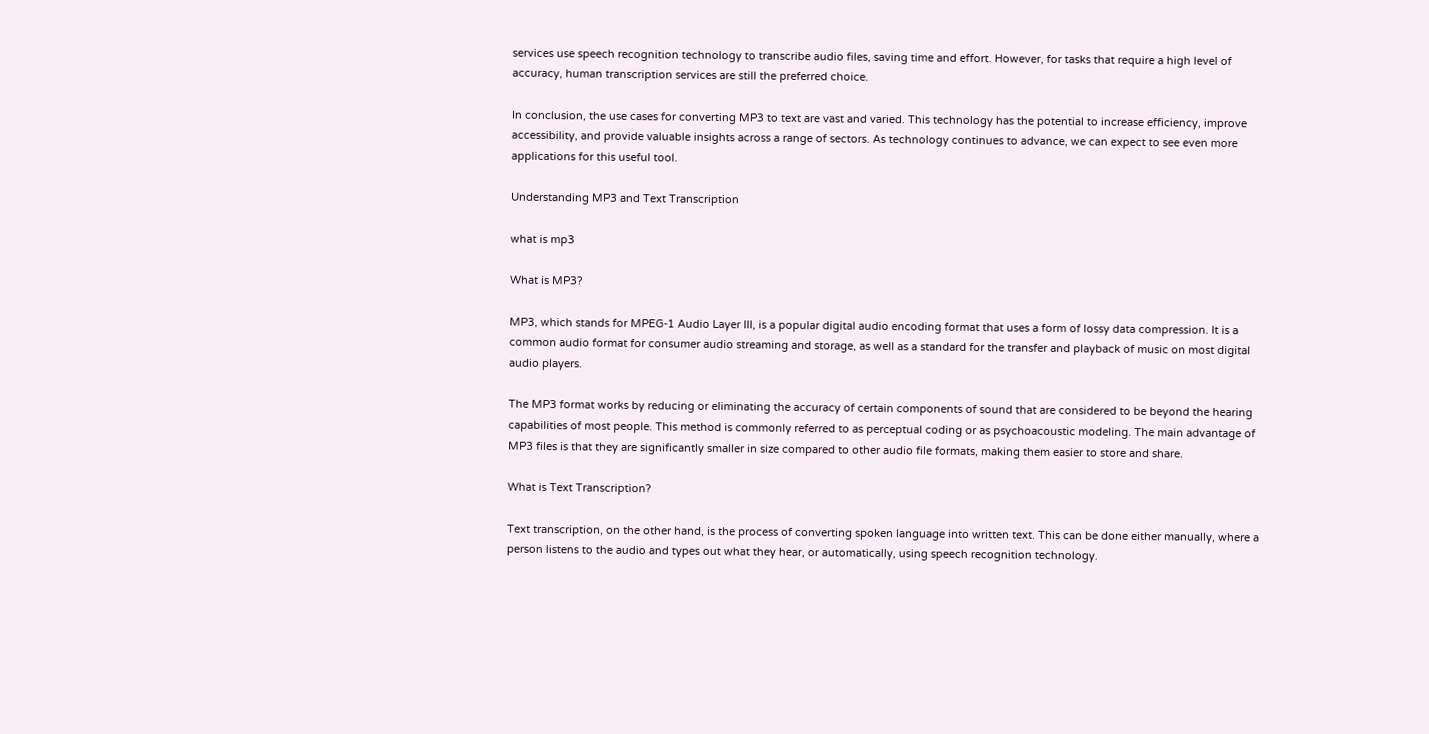services use speech recognition technology to transcribe audio files, saving time and effort. However, for tasks that require a high level of accuracy, human transcription services are still the preferred choice.

In conclusion, the use cases for converting MP3 to text are vast and varied. This technology has the potential to increase efficiency, improve accessibility, and provide valuable insights across a range of sectors. As technology continues to advance, we can expect to see even more applications for this useful tool.

Understanding MP3 and Text Transcription

what is mp3

What is MP3?

MP3, which stands for MPEG-1 Audio Layer III, is a popular digital audio encoding format that uses a form of lossy data compression. It is a common audio format for consumer audio streaming and storage, as well as a standard for the transfer and playback of music on most digital audio players.

The MP3 format works by reducing or eliminating the accuracy of certain components of sound that are considered to be beyond the hearing capabilities of most people. This method is commonly referred to as perceptual coding or as psychoacoustic modeling. The main advantage of MP3 files is that they are significantly smaller in size compared to other audio file formats, making them easier to store and share.

What is Text Transcription?

Text transcription, on the other hand, is the process of converting spoken language into written text. This can be done either manually, where a person listens to the audio and types out what they hear, or automatically, using speech recognition technology.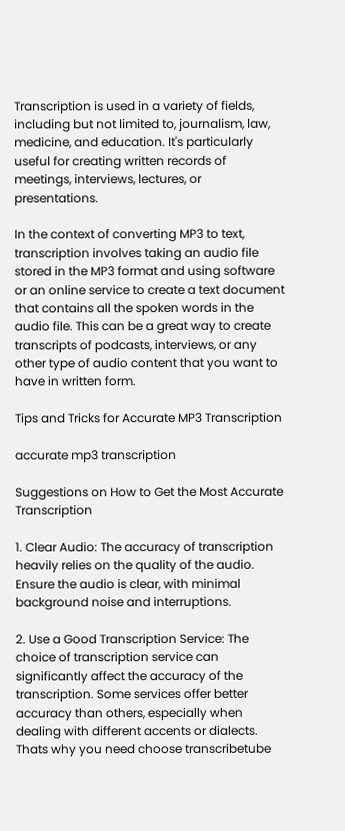Transcription is used in a variety of fields, including but not limited to, journalism, law, medicine, and education. It's particularly useful for creating written records of meetings, interviews, lectures, or presentations.

In the context of converting MP3 to text, transcription involves taking an audio file stored in the MP3 format and using software or an online service to create a text document that contains all the spoken words in the audio file. This can be a great way to create transcripts of podcasts, interviews, or any other type of audio content that you want to have in written form.

Tips and Tricks for Accurate MP3 Transcription

accurate mp3 transcription

Suggestions on How to Get the Most Accurate Transcription

1. Clear Audio: The accuracy of transcription heavily relies on the quality of the audio. Ensure the audio is clear, with minimal background noise and interruptions.

2. Use a Good Transcription Service: The choice of transcription service can significantly affect the accuracy of the transcription. Some services offer better accuracy than others, especially when dealing with different accents or dialects. Thats why you need choose transcribetube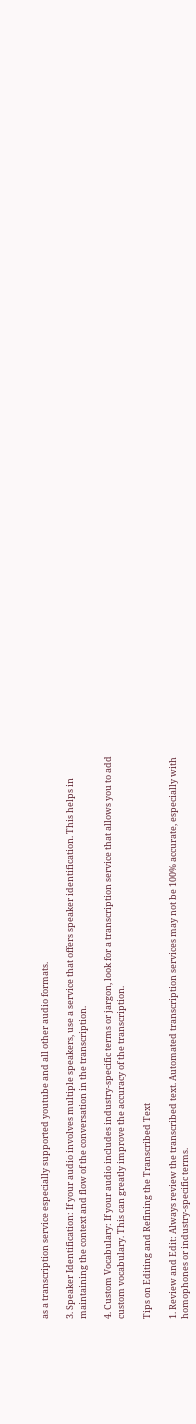as a transcription service especially supported youtube and all other audio formats.

3. Speaker Identification: If your audio involves multiple speakers, use a service that offers speaker identification. This helps in maintaining the context and flow of the conversation in the transcription.

4. Custom Vocabulary: If your audio includes industry-specific terms or jargon, look for a transcription service that allows you to add custom vocabulary. This can greatly improve the accuracy of the transcription.

Tips on Editing and Refining the Transcribed Text

1. Review and Edit: Always review the transcribed text. Automated transcription services may not be 100% accurate, especially with homophones or industry-specific terms.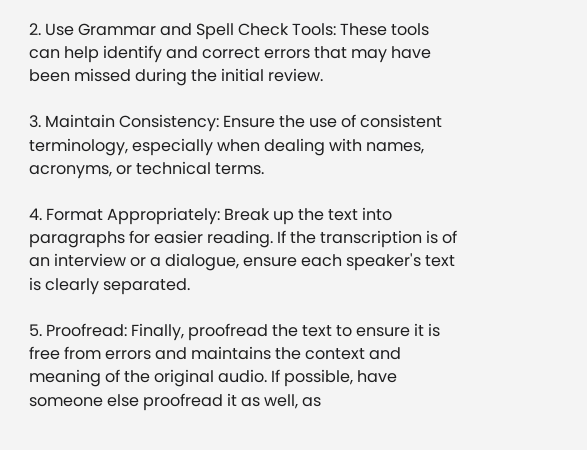2. Use Grammar and Spell Check Tools: These tools can help identify and correct errors that may have been missed during the initial review.

3. Maintain Consistency: Ensure the use of consistent terminology, especially when dealing with names, acronyms, or technical terms.

4. Format Appropriately: Break up the text into paragraphs for easier reading. If the transcription is of an interview or a dialogue, ensure each speaker's text is clearly separated.

5. Proofread: Finally, proofread the text to ensure it is free from errors and maintains the context and meaning of the original audio. If possible, have someone else proofread it as well, as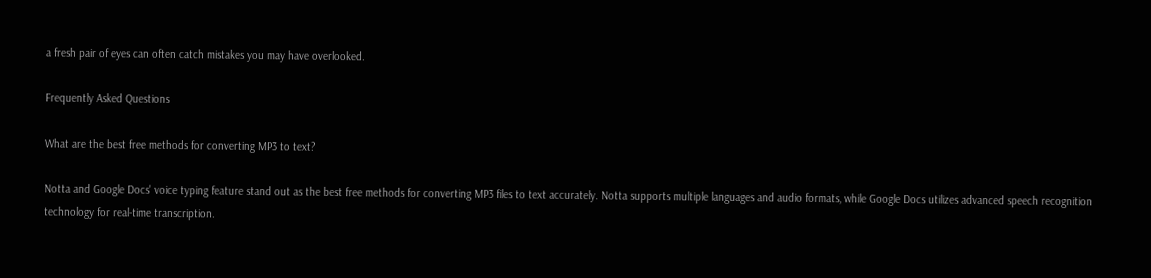a fresh pair of eyes can often catch mistakes you may have overlooked.

Frequently Asked Questions

What are the best free methods for converting MP3 to text?

Notta and Google Docs' voice typing feature stand out as the best free methods for converting MP3 files to text accurately. Notta supports multiple languages and audio formats, while Google Docs utilizes advanced speech recognition technology for real-time transcription.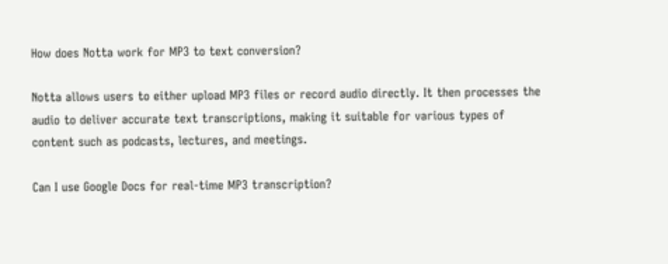How does Notta work for MP3 to text conversion?

Notta allows users to either upload MP3 files or record audio directly. It then processes the audio to deliver accurate text transcriptions, making it suitable for various types of content such as podcasts, lectures, and meetings.

Can I use Google Docs for real-time MP3 transcription?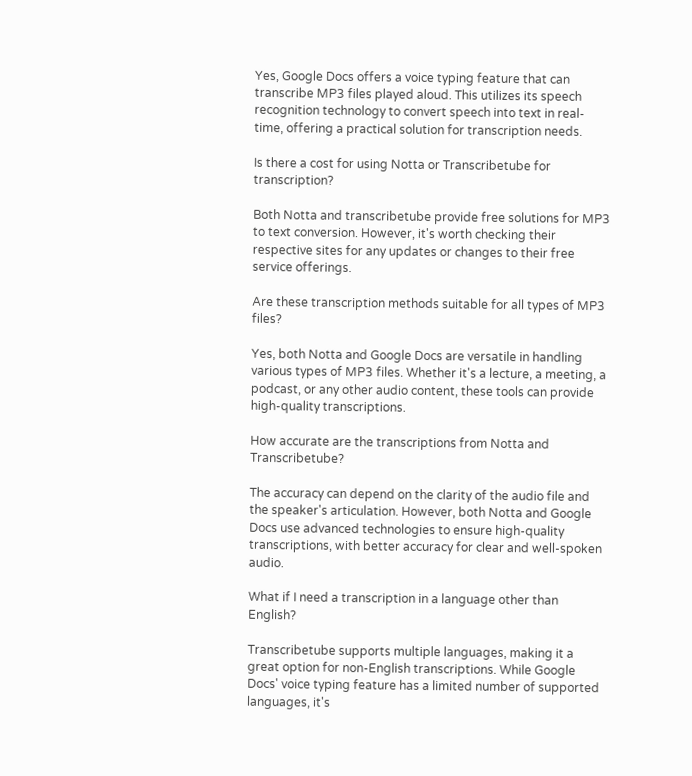Yes, Google Docs offers a voice typing feature that can transcribe MP3 files played aloud. This utilizes its speech recognition technology to convert speech into text in real-time, offering a practical solution for transcription needs.

Is there a cost for using Notta or Transcribetube for transcription?

Both Notta and transcribetube provide free solutions for MP3 to text conversion. However, it's worth checking their respective sites for any updates or changes to their free service offerings.

Are these transcription methods suitable for all types of MP3 files?

Yes, both Notta and Google Docs are versatile in handling various types of MP3 files. Whether it's a lecture, a meeting, a podcast, or any other audio content, these tools can provide high-quality transcriptions.

How accurate are the transcriptions from Notta and Transcribetube?

The accuracy can depend on the clarity of the audio file and the speaker's articulation. However, both Notta and Google Docs use advanced technologies to ensure high-quality transcriptions, with better accuracy for clear and well-spoken audio.

What if I need a transcription in a language other than English?

Transcribetube supports multiple languages, making it a great option for non-English transcriptions. While Google Docs' voice typing feature has a limited number of supported languages, it's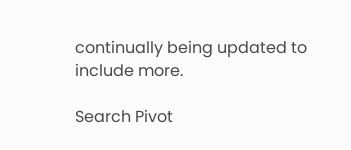continually being updated to include more.

Search Pivot